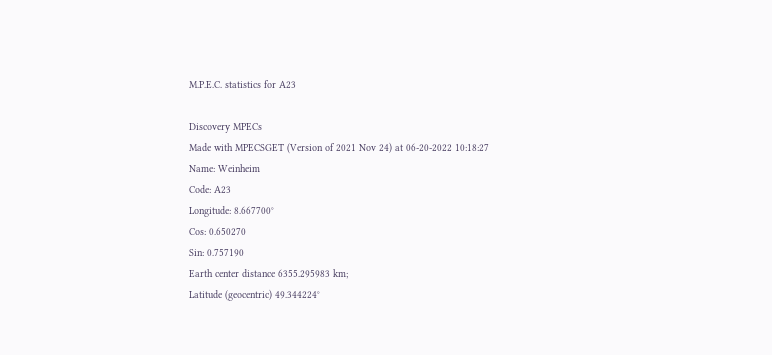M.P.E.C. statistics for A23

Discovery MPECs
Made with MPECSGET (Version of 2021 Nov 24) at 06-20-2022 10:18:27
Name: Weinheim
Code: A23
Longitude: 8.667700°
Cos: 0.650270
Sin: 0.757190
Earth center distance 6355.295983 km;
Latitude (geocentric) 49.344224°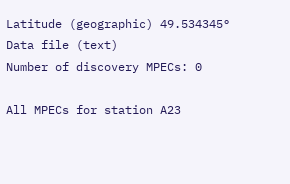Latitude (geographic) 49.534345°
Data file (text)
Number of discovery MPECs: 0

All MPECs for station A23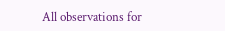All observations for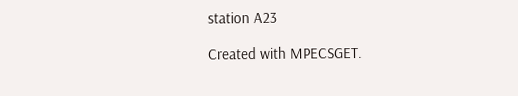station A23

Created with MPECSGET.